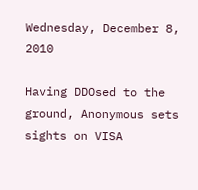Wednesday, December 8, 2010

Having DDOsed to the ground, Anonymous sets sights on VISA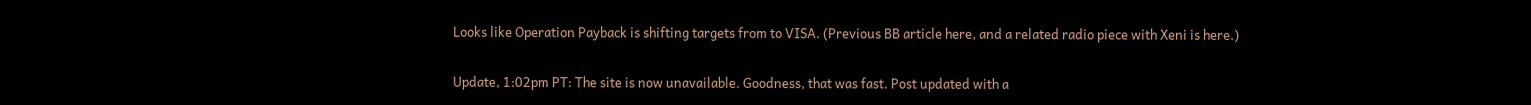Looks like Operation Payback is shifting targets from to VISA. (Previous BB article here, and a related radio piece with Xeni is here.)

Update, 1:02pm PT: The site is now unavailable. Goodness, that was fast. Post updated with a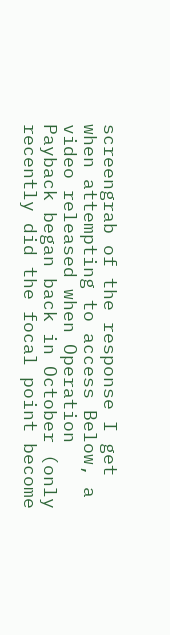screengrab of the response I get when attempting to access Below, a video released when Operation Payback began back in October (only recently did the focal point become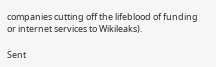companies cutting off the lifeblood of funding or internet services to Wikileaks).

Sent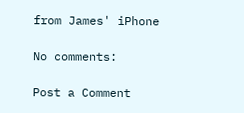from James' iPhone

No comments:

Post a Comment